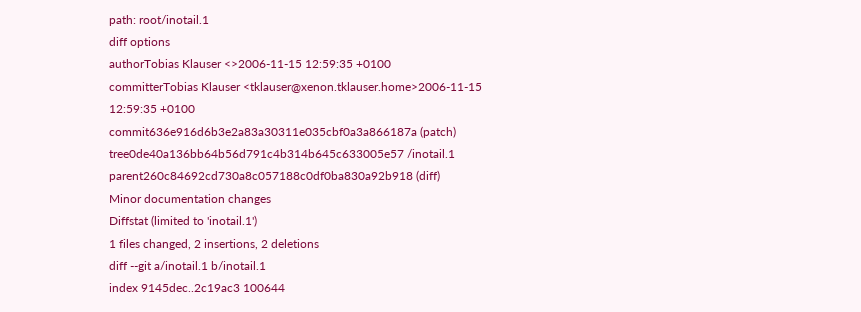path: root/inotail.1
diff options
authorTobias Klauser <>2006-11-15 12:59:35 +0100
committerTobias Klauser <tklauser@xenon.tklauser.home>2006-11-15 12:59:35 +0100
commit636e916d6b3e2a83a30311e035cbf0a3a866187a (patch)
tree0de40a136bb64b56d791c4b314b645c633005e57 /inotail.1
parent260c84692cd730a8c057188c0df0ba830a92b918 (diff)
Minor documentation changes
Diffstat (limited to 'inotail.1')
1 files changed, 2 insertions, 2 deletions
diff --git a/inotail.1 b/inotail.1
index 9145dec..2c19ac3 100644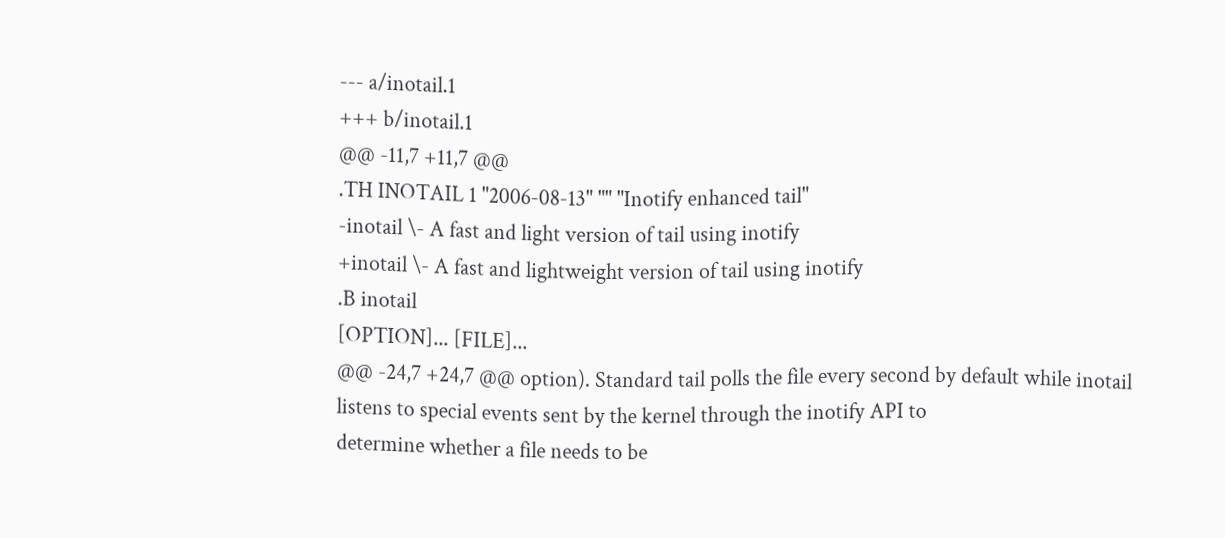--- a/inotail.1
+++ b/inotail.1
@@ -11,7 +11,7 @@
.TH INOTAIL 1 "2006-08-13" "" "Inotify enhanced tail"
-inotail \- A fast and light version of tail using inotify
+inotail \- A fast and lightweight version of tail using inotify
.B inotail
[OPTION]... [FILE]...
@@ -24,7 +24,7 @@ option). Standard tail polls the file every second by default while inotail
listens to special events sent by the kernel through the inotify API to
determine whether a file needs to be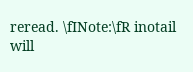reread. \fINote:\fR inotail will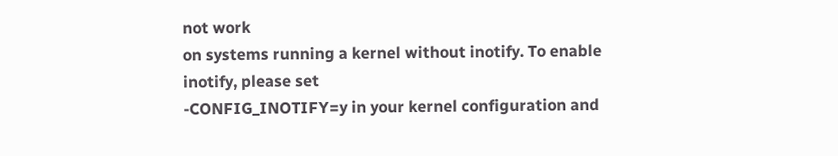not work
on systems running a kernel without inotify. To enable inotify, please set
-CONFIG_INOTIFY=y in your kernel configuration and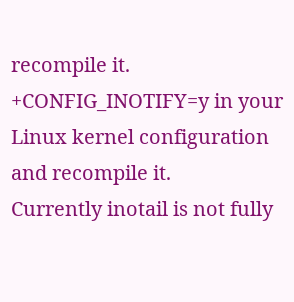recompile it.
+CONFIG_INOTIFY=y in your Linux kernel configuration and recompile it.
Currently inotail is not fully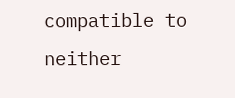compatible to neither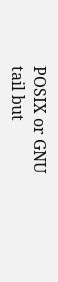POSIX or GNU tail but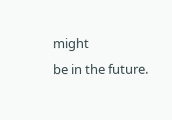might
be in the future.